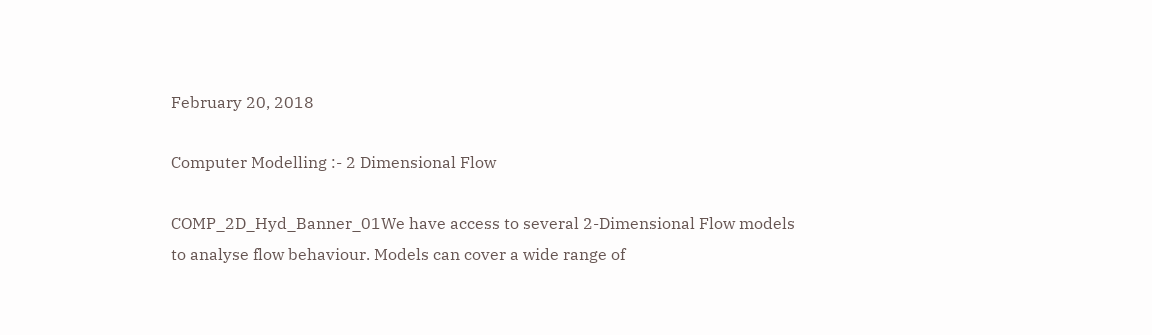February 20, 2018

Computer Modelling :- 2 Dimensional Flow

COMP_2D_Hyd_Banner_01We have access to several 2-Dimensional Flow models to analyse flow behaviour. Models can cover a wide range of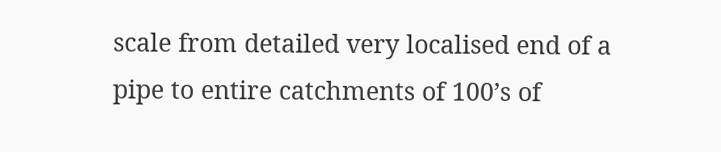scale from detailed very localised end of a pipe to entire catchments of 100’s of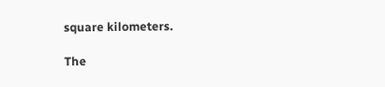square kilometers.

The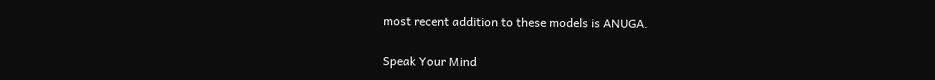most recent addition to these models is ANUGA.

Speak Your Mind